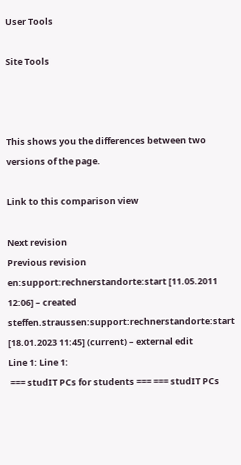User Tools

Site Tools



This shows you the differences between two versions of the page.

Link to this comparison view

Next revision
Previous revision
en:support:rechnerstandorte:start [11.05.2011 12:06] – created steffen.straussen:support:rechnerstandorte:start [18.01.2023 11:45] (current) – external edit
Line 1: Line 1:
 === studIT PCs for students === === studIT PCs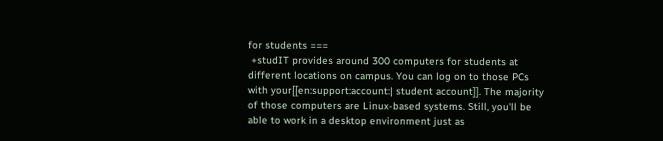for students ===
 +studIT provides around 300 computers for students at different locations on campus. You can log on to those PCs with your[[en:support:account:| student account]]. The majority of those computers are Linux-based systems. Still, you'll be able to work in a desktop environment just as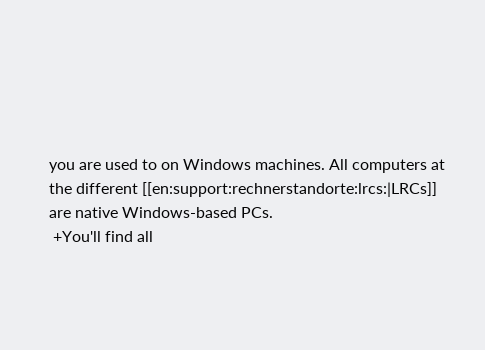you are used to on Windows machines. All computers at the different [[en:support:rechnerstandorte:lrcs:|LRCs]] are native Windows-based PCs.
 +You'll find all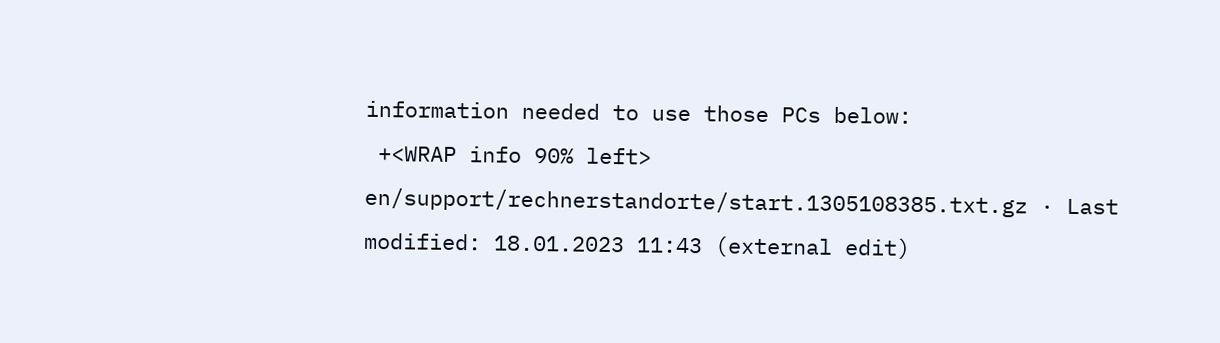information needed to use those PCs below:
 +<WRAP info 90% left>
en/support/rechnerstandorte/start.1305108385.txt.gz · Last modified: 18.01.2023 11:43 (external edit)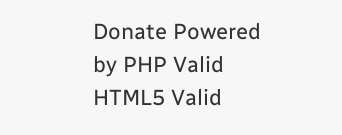Donate Powered by PHP Valid HTML5 Valid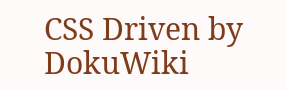CSS Driven by DokuWiki